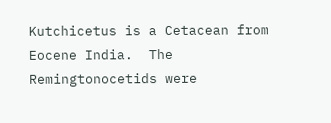Kutchicetus is a Cetacean from Eocene India.  The Remingtonocetids were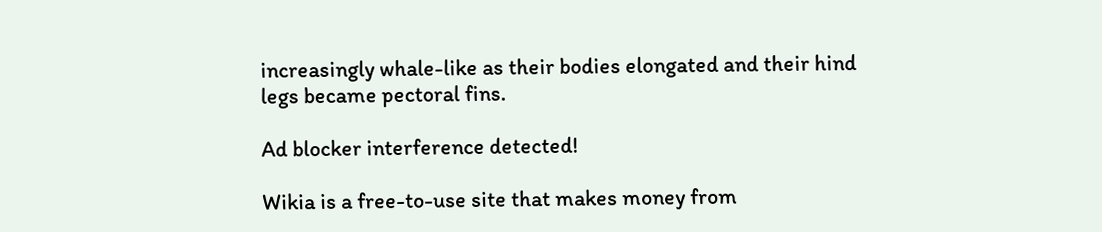increasingly whale-like as their bodies elongated and their hind legs became pectoral fins.

Ad blocker interference detected!

Wikia is a free-to-use site that makes money from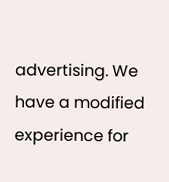advertising. We have a modified experience for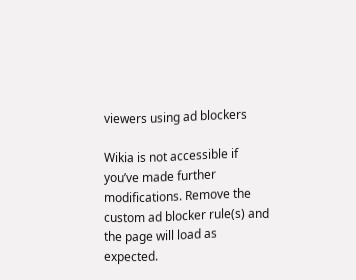viewers using ad blockers

Wikia is not accessible if you’ve made further modifications. Remove the custom ad blocker rule(s) and the page will load as expected.